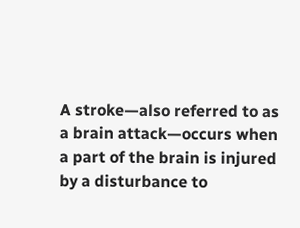A stroke—also referred to as a brain attack—occurs when a part of the brain is injured by a disturbance to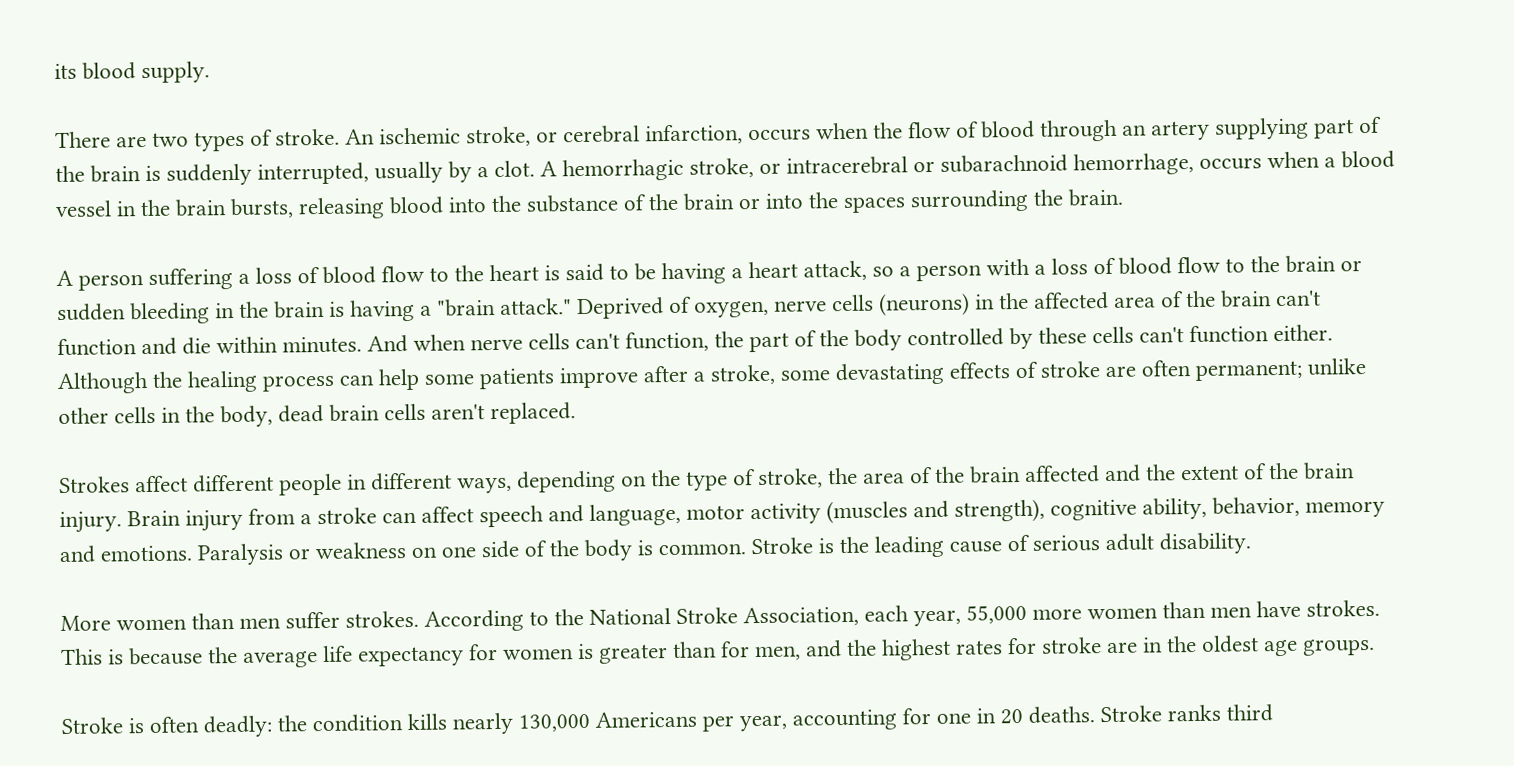its blood supply.

There are two types of stroke. An ischemic stroke, or cerebral infarction, occurs when the flow of blood through an artery supplying part of the brain is suddenly interrupted, usually by a clot. A hemorrhagic stroke, or intracerebral or subarachnoid hemorrhage, occurs when a blood vessel in the brain bursts, releasing blood into the substance of the brain or into the spaces surrounding the brain.

A person suffering a loss of blood flow to the heart is said to be having a heart attack, so a person with a loss of blood flow to the brain or sudden bleeding in the brain is having a "brain attack." Deprived of oxygen, nerve cells (neurons) in the affected area of the brain can't function and die within minutes. And when nerve cells can't function, the part of the body controlled by these cells can't function either. Although the healing process can help some patients improve after a stroke, some devastating effects of stroke are often permanent; unlike other cells in the body, dead brain cells aren't replaced.

Strokes affect different people in different ways, depending on the type of stroke, the area of the brain affected and the extent of the brain injury. Brain injury from a stroke can affect speech and language, motor activity (muscles and strength), cognitive ability, behavior, memory and emotions. Paralysis or weakness on one side of the body is common. Stroke is the leading cause of serious adult disability.

More women than men suffer strokes. According to the National Stroke Association, each year, 55,000 more women than men have strokes. This is because the average life expectancy for women is greater than for men, and the highest rates for stroke are in the oldest age groups.

Stroke is often deadly: the condition kills nearly 130,000 Americans per year, accounting for one in 20 deaths. Stroke ranks third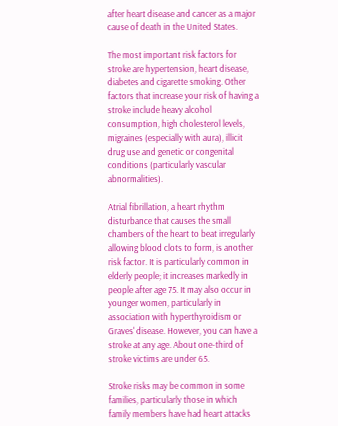after heart disease and cancer as a major cause of death in the United States.

The most important risk factors for stroke are hypertension, heart disease, diabetes and cigarette smoking. Other factors that increase your risk of having a stroke include heavy alcohol consumption, high cholesterol levels, migraines (especially with aura), illicit drug use and genetic or congenital conditions (particularly vascular abnormalities).

Atrial fibrillation, a heart rhythm disturbance that causes the small chambers of the heart to beat irregularly allowing blood clots to form, is another risk factor. It is particularly common in elderly people; it increases markedly in people after age 75. It may also occur in younger women, particularly in association with hyperthyroidism or Graves' disease. However, you can have a stroke at any age. About one-third of stroke victims are under 65.

Stroke risks may be common in some families, particularly those in which family members have had heart attacks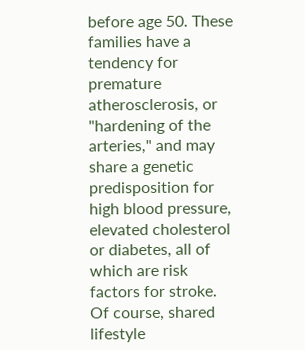before age 50. These families have a tendency for premature atherosclerosis, or "hardening of the arteries," and may share a genetic predisposition for high blood pressure, elevated cholesterol or diabetes, all of which are risk factors for stroke. Of course, shared lifestyle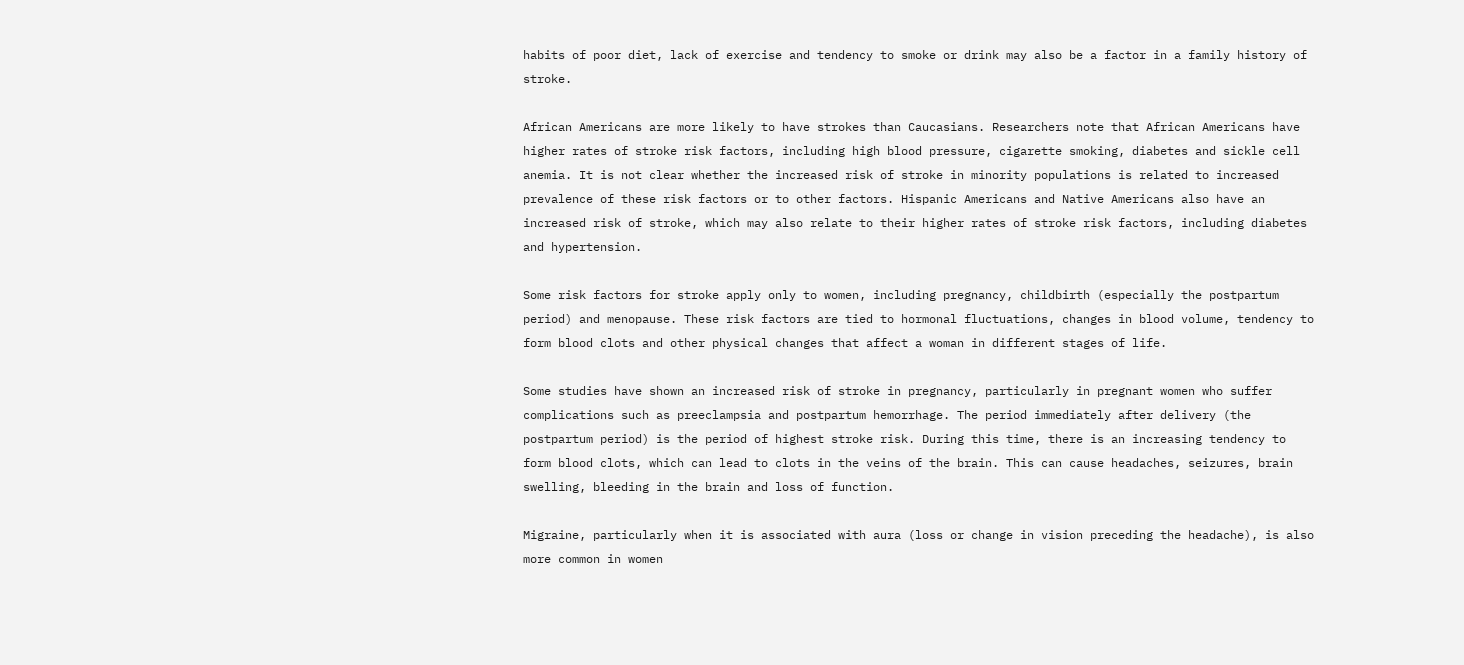habits of poor diet, lack of exercise and tendency to smoke or drink may also be a factor in a family history of stroke.

African Americans are more likely to have strokes than Caucasians. Researchers note that African Americans have higher rates of stroke risk factors, including high blood pressure, cigarette smoking, diabetes and sickle cell anemia. It is not clear whether the increased risk of stroke in minority populations is related to increased prevalence of these risk factors or to other factors. Hispanic Americans and Native Americans also have an increased risk of stroke, which may also relate to their higher rates of stroke risk factors, including diabetes and hypertension.

Some risk factors for stroke apply only to women, including pregnancy, childbirth (especially the postpartum period) and menopause. These risk factors are tied to hormonal fluctuations, changes in blood volume, tendency to form blood clots and other physical changes that affect a woman in different stages of life.

Some studies have shown an increased risk of stroke in pregnancy, particularly in pregnant women who suffer complications such as preeclampsia and postpartum hemorrhage. The period immediately after delivery (the postpartum period) is the period of highest stroke risk. During this time, there is an increasing tendency to form blood clots, which can lead to clots in the veins of the brain. This can cause headaches, seizures, brain swelling, bleeding in the brain and loss of function.

Migraine, particularly when it is associated with aura (loss or change in vision preceding the headache), is also more common in women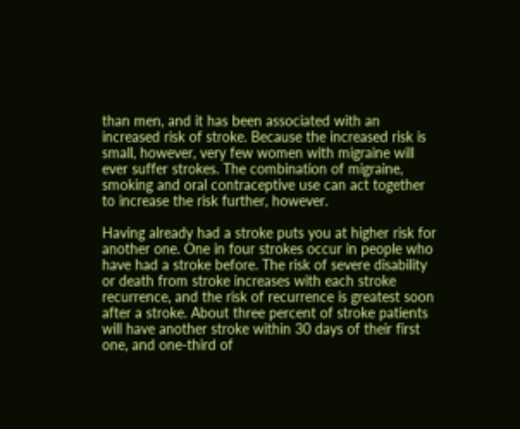than men, and it has been associated with an increased risk of stroke. Because the increased risk is small, however, very few women with migraine will ever suffer strokes. The combination of migraine, smoking and oral contraceptive use can act together to increase the risk further, however.

Having already had a stroke puts you at higher risk for another one. One in four strokes occur in people who have had a stroke before. The risk of severe disability or death from stroke increases with each stroke recurrence, and the risk of recurrence is greatest soon after a stroke. About three percent of stroke patients will have another stroke within 30 days of their first one, and one-third of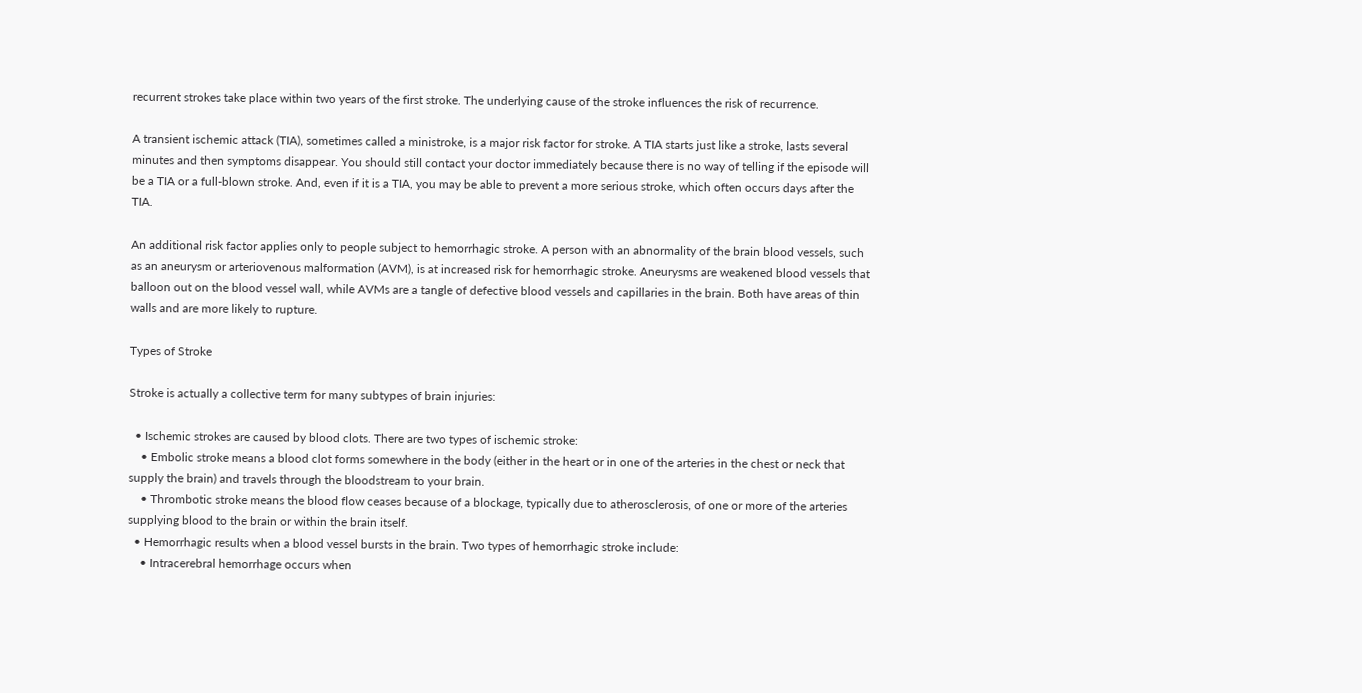recurrent strokes take place within two years of the first stroke. The underlying cause of the stroke influences the risk of recurrence.

A transient ischemic attack (TIA), sometimes called a ministroke, is a major risk factor for stroke. A TIA starts just like a stroke, lasts several minutes and then symptoms disappear. You should still contact your doctor immediately because there is no way of telling if the episode will be a TIA or a full-blown stroke. And, even if it is a TIA, you may be able to prevent a more serious stroke, which often occurs days after the TIA.

An additional risk factor applies only to people subject to hemorrhagic stroke. A person with an abnormality of the brain blood vessels, such as an aneurysm or arteriovenous malformation (AVM), is at increased risk for hemorrhagic stroke. Aneurysms are weakened blood vessels that balloon out on the blood vessel wall, while AVMs are a tangle of defective blood vessels and capillaries in the brain. Both have areas of thin walls and are more likely to rupture.

Types of Stroke

Stroke is actually a collective term for many subtypes of brain injuries:

  • Ischemic strokes are caused by blood clots. There are two types of ischemic stroke:
    • Embolic stroke means a blood clot forms somewhere in the body (either in the heart or in one of the arteries in the chest or neck that supply the brain) and travels through the bloodstream to your brain.
    • Thrombotic stroke means the blood flow ceases because of a blockage, typically due to atherosclerosis, of one or more of the arteries supplying blood to the brain or within the brain itself.
  • Hemorrhagic results when a blood vessel bursts in the brain. Two types of hemorrhagic stroke include:
    • Intracerebral hemorrhage occurs when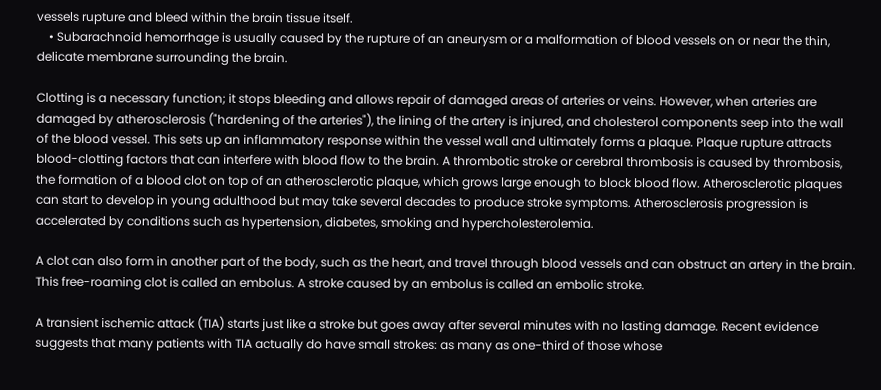vessels rupture and bleed within the brain tissue itself.
    • Subarachnoid hemorrhage is usually caused by the rupture of an aneurysm or a malformation of blood vessels on or near the thin, delicate membrane surrounding the brain.

Clotting is a necessary function; it stops bleeding and allows repair of damaged areas of arteries or veins. However, when arteries are damaged by atherosclerosis ("hardening of the arteries"), the lining of the artery is injured, and cholesterol components seep into the wall of the blood vessel. This sets up an inflammatory response within the vessel wall and ultimately forms a plaque. Plaque rupture attracts blood-clotting factors that can interfere with blood flow to the brain. A thrombotic stroke or cerebral thrombosis is caused by thrombosis, the formation of a blood clot on top of an atherosclerotic plaque, which grows large enough to block blood flow. Atherosclerotic plaques can start to develop in young adulthood but may take several decades to produce stroke symptoms. Atherosclerosis progression is accelerated by conditions such as hypertension, diabetes, smoking and hypercholesterolemia.

A clot can also form in another part of the body, such as the heart, and travel through blood vessels and can obstruct an artery in the brain. This free-roaming clot is called an embolus. A stroke caused by an embolus is called an embolic stroke.

A transient ischemic attack (TIA) starts just like a stroke but goes away after several minutes with no lasting damage. Recent evidence suggests that many patients with TIA actually do have small strokes: as many as one-third of those whose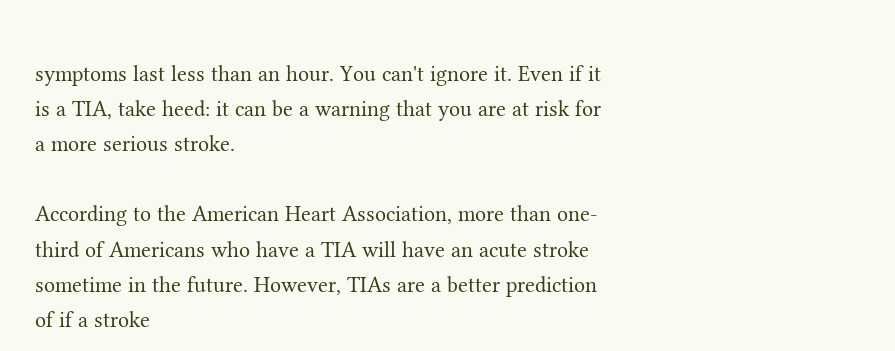symptoms last less than an hour. You can't ignore it. Even if it is a TIA, take heed: it can be a warning that you are at risk for a more serious stroke.

According to the American Heart Association, more than one-third of Americans who have a TIA will have an acute stroke sometime in the future. However, TIAs are a better prediction of if a stroke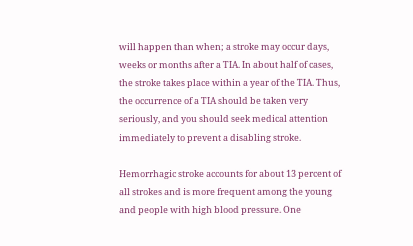will happen than when; a stroke may occur days, weeks or months after a TIA. In about half of cases, the stroke takes place within a year of the TIA. Thus, the occurrence of a TIA should be taken very seriously, and you should seek medical attention immediately to prevent a disabling stroke.

Hemorrhagic stroke accounts for about 13 percent of all strokes and is more frequent among the young and people with high blood pressure. One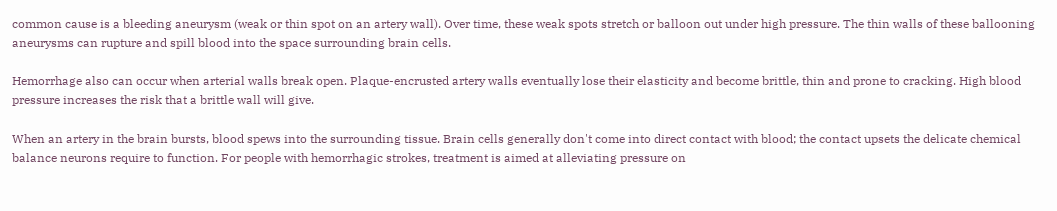common cause is a bleeding aneurysm (weak or thin spot on an artery wall). Over time, these weak spots stretch or balloon out under high pressure. The thin walls of these ballooning aneurysms can rupture and spill blood into the space surrounding brain cells.

Hemorrhage also can occur when arterial walls break open. Plaque-encrusted artery walls eventually lose their elasticity and become brittle, thin and prone to cracking. High blood pressure increases the risk that a brittle wall will give.

When an artery in the brain bursts, blood spews into the surrounding tissue. Brain cells generally don't come into direct contact with blood; the contact upsets the delicate chemical balance neurons require to function. For people with hemorrhagic strokes, treatment is aimed at alleviating pressure on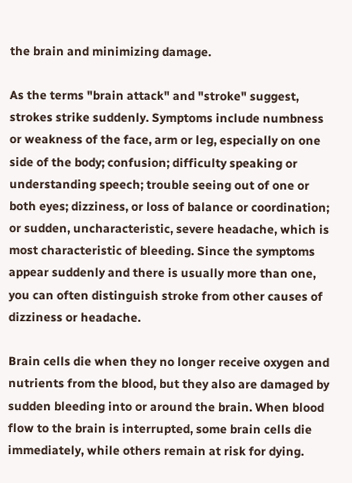the brain and minimizing damage.

As the terms "brain attack" and "stroke" suggest, strokes strike suddenly. Symptoms include numbness or weakness of the face, arm or leg, especially on one side of the body; confusion; difficulty speaking or understanding speech; trouble seeing out of one or both eyes; dizziness, or loss of balance or coordination; or sudden, uncharacteristic, severe headache, which is most characteristic of bleeding. Since the symptoms appear suddenly and there is usually more than one, you can often distinguish stroke from other causes of dizziness or headache.

Brain cells die when they no longer receive oxygen and nutrients from the blood, but they also are damaged by sudden bleeding into or around the brain. When blood flow to the brain is interrupted, some brain cells die immediately, while others remain at risk for dying.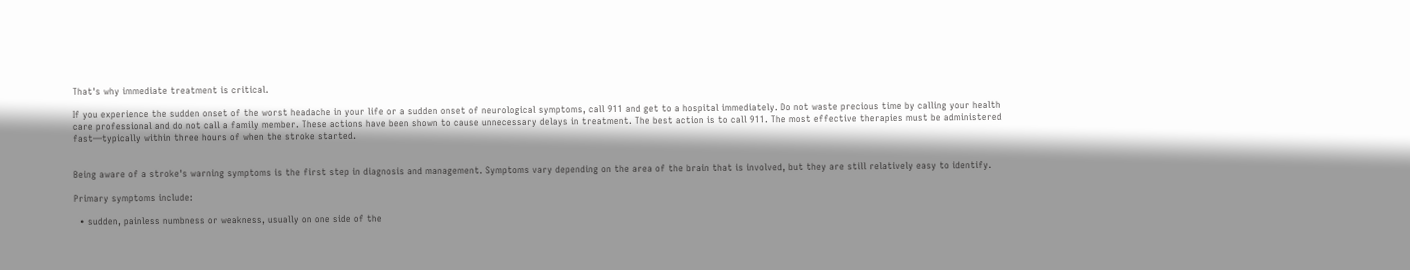That's why immediate treatment is critical.

If you experience the sudden onset of the worst headache in your life or a sudden onset of neurological symptoms, call 911 and get to a hospital immediately. Do not waste precious time by calling your health care professional and do not call a family member. These actions have been shown to cause unnecessary delays in treatment. The best action is to call 911. The most effective therapies must be administered fast—typically within three hours of when the stroke started.


Being aware of a stroke's warning symptoms is the first step in diagnosis and management. Symptoms vary depending on the area of the brain that is involved, but they are still relatively easy to identify.

Primary symptoms include:

  • sudden, painless numbness or weakness, usually on one side of the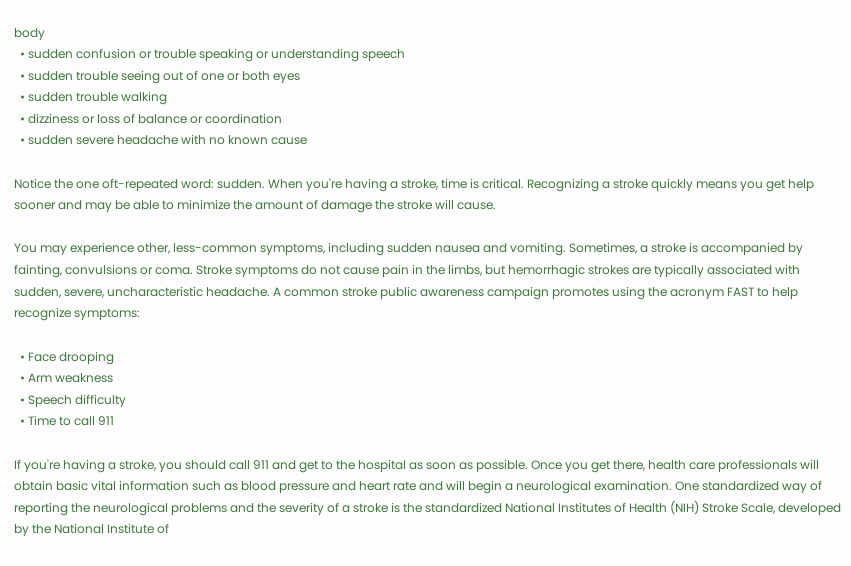body
  • sudden confusion or trouble speaking or understanding speech
  • sudden trouble seeing out of one or both eyes
  • sudden trouble walking
  • dizziness or loss of balance or coordination
  • sudden severe headache with no known cause

Notice the one oft-repeated word: sudden. When you're having a stroke, time is critical. Recognizing a stroke quickly means you get help sooner and may be able to minimize the amount of damage the stroke will cause.

You may experience other, less-common symptoms, including sudden nausea and vomiting. Sometimes, a stroke is accompanied by fainting, convulsions or coma. Stroke symptoms do not cause pain in the limbs, but hemorrhagic strokes are typically associated with sudden, severe, uncharacteristic headache. A common stroke public awareness campaign promotes using the acronym FAST to help recognize symptoms:

  • Face drooping
  • Arm weakness
  • Speech difficulty
  • Time to call 911

If you're having a stroke, you should call 911 and get to the hospital as soon as possible. Once you get there, health care professionals will obtain basic vital information such as blood pressure and heart rate and will begin a neurological examination. One standardized way of reporting the neurological problems and the severity of a stroke is the standardized National Institutes of Health (NIH) Stroke Scale, developed by the National Institute of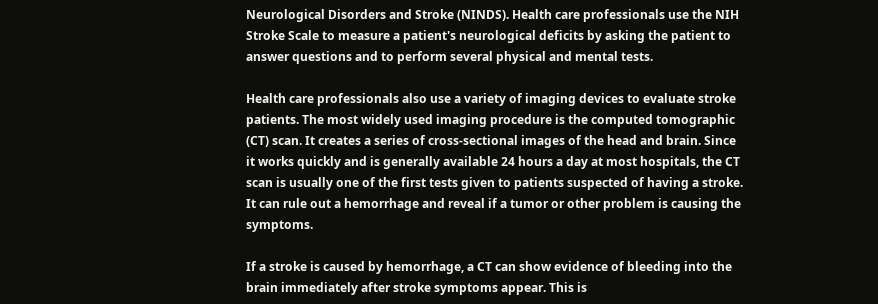Neurological Disorders and Stroke (NINDS). Health care professionals use the NIH Stroke Scale to measure a patient's neurological deficits by asking the patient to answer questions and to perform several physical and mental tests.

Health care professionals also use a variety of imaging devices to evaluate stroke patients. The most widely used imaging procedure is the computed tomographic (CT) scan. It creates a series of cross-sectional images of the head and brain. Since it works quickly and is generally available 24 hours a day at most hospitals, the CT scan is usually one of the first tests given to patients suspected of having a stroke. It can rule out a hemorrhage and reveal if a tumor or other problem is causing the symptoms.

If a stroke is caused by hemorrhage, a CT can show evidence of bleeding into the brain immediately after stroke symptoms appear. This is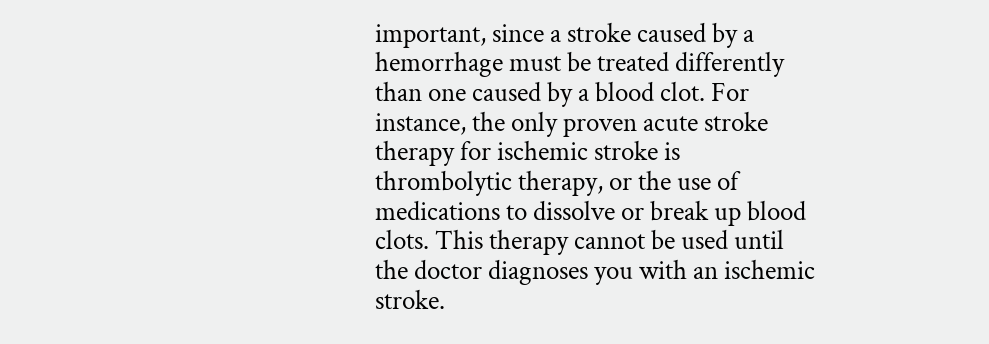important, since a stroke caused by a hemorrhage must be treated differently than one caused by a blood clot. For instance, the only proven acute stroke therapy for ischemic stroke is thrombolytic therapy, or the use of medications to dissolve or break up blood clots. This therapy cannot be used until the doctor diagnoses you with an ischemic stroke.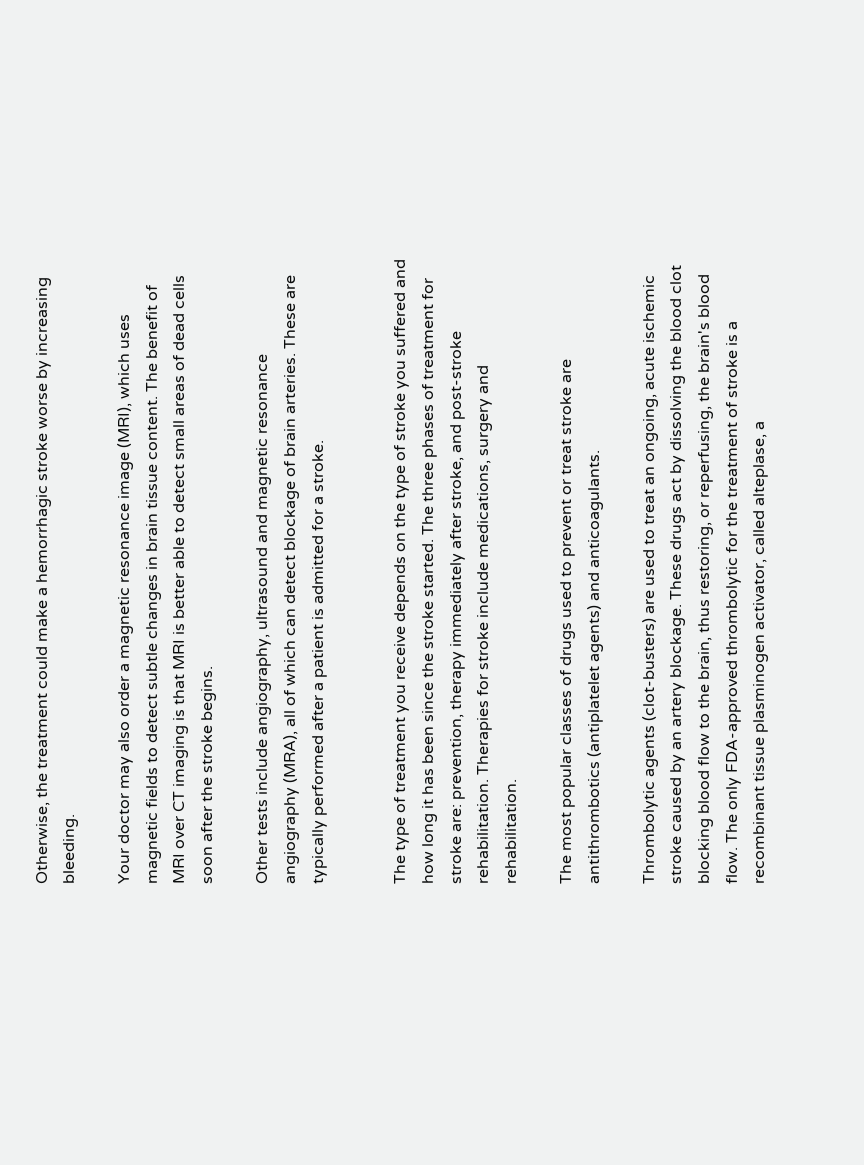Otherwise, the treatment could make a hemorrhagic stroke worse by increasing bleeding.

Your doctor may also order a magnetic resonance image (MRI), which uses magnetic fields to detect subtle changes in brain tissue content. The benefit of MRI over CT imaging is that MRI is better able to detect small areas of dead cells soon after the stroke begins.

Other tests include angiography, ultrasound and magnetic resonance angiography (MRA), all of which can detect blockage of brain arteries. These are typically performed after a patient is admitted for a stroke.


The type of treatment you receive depends on the type of stroke you suffered and how long it has been since the stroke started. The three phases of treatment for stroke are: prevention, therapy immediately after stroke, and post-stroke rehabilitation. Therapies for stroke include medications, surgery and rehabilitation.

The most popular classes of drugs used to prevent or treat stroke are antithrombotics (antiplatelet agents) and anticoagulants.

Thrombolytic agents (clot-busters) are used to treat an ongoing, acute ischemic stroke caused by an artery blockage. These drugs act by dissolving the blood clot blocking blood flow to the brain, thus restoring, or reperfusing, the brain's blood flow. The only FDA-approved thrombolytic for the treatment of stroke is a recombinant tissue plasminogen activator, called alteplase, a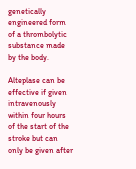genetically engineered form of a thrombolytic substance made by the body.

Alteplase can be effective if given intravenously within four hours of the start of the stroke but can only be given after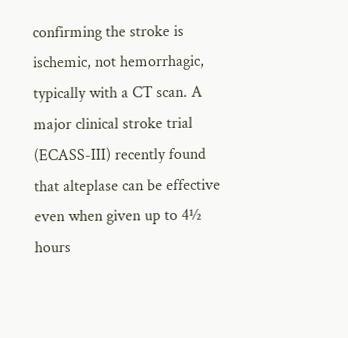confirming the stroke is ischemic, not hemorrhagic, typically with a CT scan. A major clinical stroke trial (ECASS-III) recently found that alteplase can be effective even when given up to 4½ hours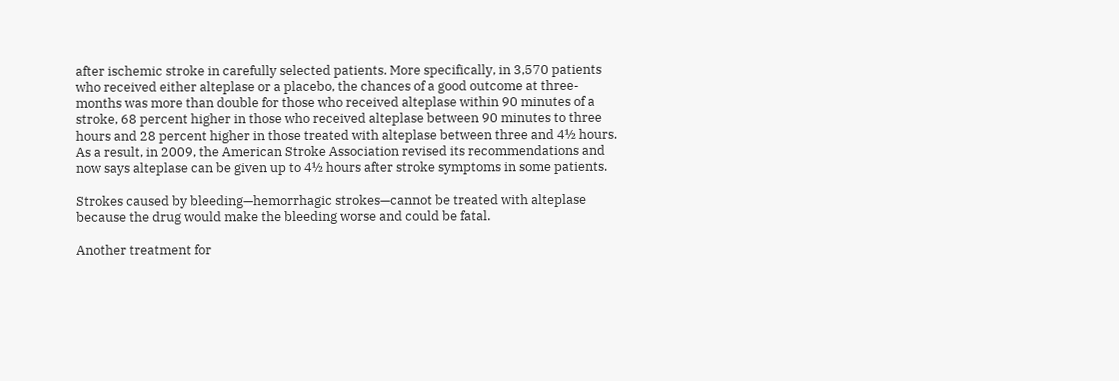after ischemic stroke in carefully selected patients. More specifically, in 3,570 patients who received either alteplase or a placebo, the chances of a good outcome at three-months was more than double for those who received alteplase within 90 minutes of a stroke, 68 percent higher in those who received alteplase between 90 minutes to three hours and 28 percent higher in those treated with alteplase between three and 4½ hours. As a result, in 2009, the American Stroke Association revised its recommendations and now says alteplase can be given up to 4½ hours after stroke symptoms in some patients.

Strokes caused by bleeding—hemorrhagic strokes—cannot be treated with alteplase because the drug would make the bleeding worse and could be fatal.

Another treatment for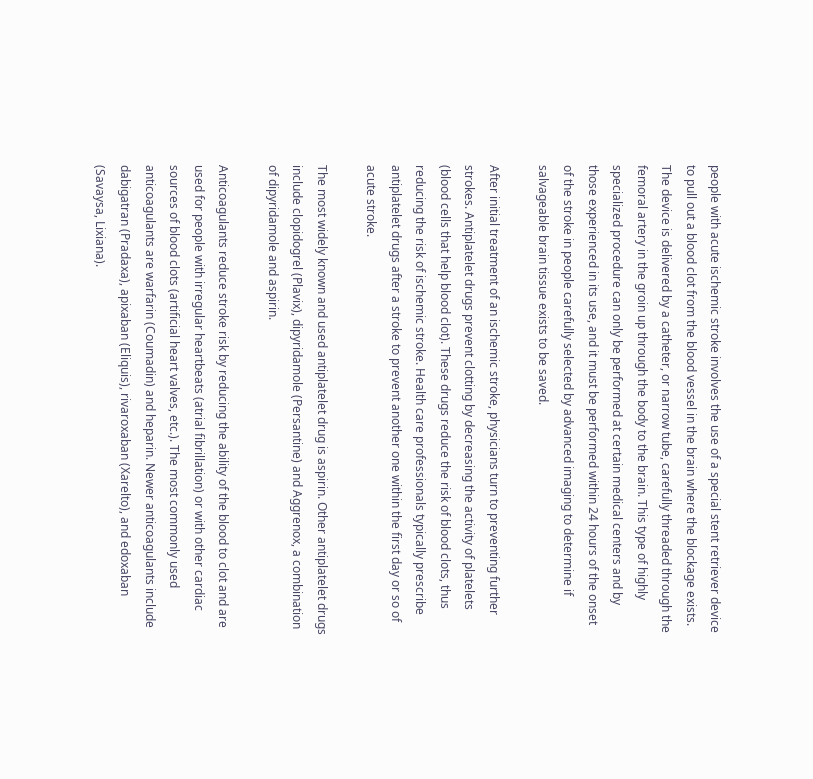people with acute ischemic stroke involves the use of a special stent retriever device to pull out a blood clot from the blood vessel in the brain where the blockage exists. The device is delivered by a catheter, or narrow tube, carefully threaded through the femoral artery in the groin up through the body to the brain. This type of highly specialized procedure can only be performed at certain medical centers and by those experienced in its use, and it must be performed within 24 hours of the onset of the stroke in people carefully selected by advanced imaging to determine if salvageable brain tissue exists to be saved.

After initial treatment of an ischemic stroke, physicians turn to preventing further strokes. Antiplatelet drugs prevent clotting by decreasing the activity of platelets (blood cells that help blood clot). These drugs reduce the risk of blood clots, thus reducing the risk of ischemic stroke. Health care professionals typically prescribe antiplatelet drugs after a stroke to prevent another one within the first day or so of acute stroke.

The most widely known and used antiplatelet drug is aspirin. Other antiplatelet drugs include clopidogrel (Plavix), dipyridamole (Persantine) and Aggrenox, a combination of dipyridamole and aspirin.

Anticoagulants reduce stroke risk by reducing the ability of the blood to clot and are used for people with irregular heartbeats (atrial fibrillation) or with other cardiac sources of blood clots (artificial heart valves, etc.). The most commonly used anticoagulants are warfarin (Coumadin) and heparin. Newer anticoagulants include dabigatran (Pradaxa), apixaban (Eliquis), rivaroxaban (Xarelto), and edoxaban (Savaysa, Lixiana).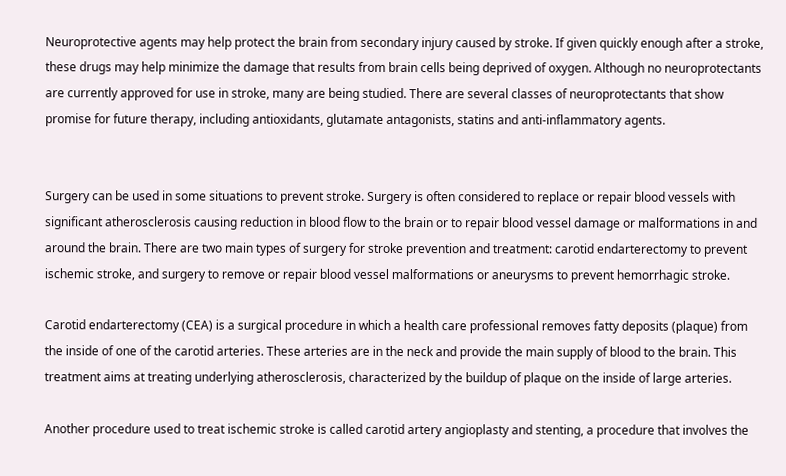Neuroprotective agents may help protect the brain from secondary injury caused by stroke. If given quickly enough after a stroke, these drugs may help minimize the damage that results from brain cells being deprived of oxygen. Although no neuroprotectants are currently approved for use in stroke, many are being studied. There are several classes of neuroprotectants that show promise for future therapy, including antioxidants, glutamate antagonists, statins and anti-inflammatory agents.


Surgery can be used in some situations to prevent stroke. Surgery is often considered to replace or repair blood vessels with significant atherosclerosis causing reduction in blood flow to the brain or to repair blood vessel damage or malformations in and around the brain. There are two main types of surgery for stroke prevention and treatment: carotid endarterectomy to prevent ischemic stroke, and surgery to remove or repair blood vessel malformations or aneurysms to prevent hemorrhagic stroke.

Carotid endarterectomy (CEA) is a surgical procedure in which a health care professional removes fatty deposits (plaque) from the inside of one of the carotid arteries. These arteries are in the neck and provide the main supply of blood to the brain. This treatment aims at treating underlying atherosclerosis, characterized by the buildup of plaque on the inside of large arteries.

Another procedure used to treat ischemic stroke is called carotid artery angioplasty and stenting, a procedure that involves the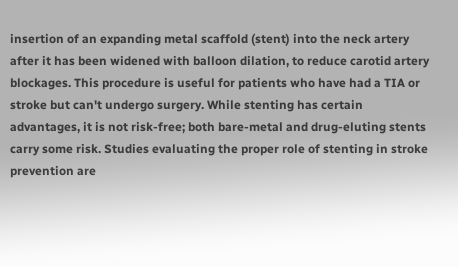insertion of an expanding metal scaffold (stent) into the neck artery after it has been widened with balloon dilation, to reduce carotid artery blockages. This procedure is useful for patients who have had a TIA or stroke but can't undergo surgery. While stenting has certain advantages, it is not risk-free; both bare-metal and drug-eluting stents carry some risk. Studies evaluating the proper role of stenting in stroke prevention are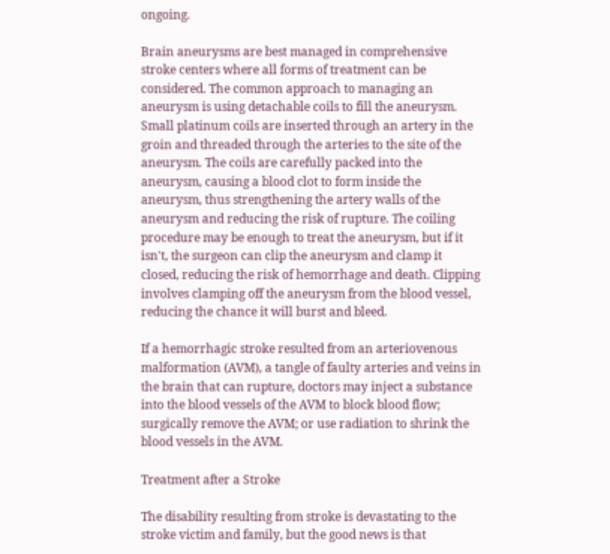ongoing.

Brain aneurysms are best managed in comprehensive stroke centers where all forms of treatment can be considered. The common approach to managing an aneurysm is using detachable coils to fill the aneurysm. Small platinum coils are inserted through an artery in the groin and threaded through the arteries to the site of the aneurysm. The coils are carefully packed into the aneurysm, causing a blood clot to form inside the aneurysm, thus strengthening the artery walls of the aneurysm and reducing the risk of rupture. The coiling procedure may be enough to treat the aneurysm, but if it isn't, the surgeon can clip the aneurysm and clamp it closed, reducing the risk of hemorrhage and death. Clipping involves clamping off the aneurysm from the blood vessel, reducing the chance it will burst and bleed.

If a hemorrhagic stroke resulted from an arteriovenous malformation (AVM), a tangle of faulty arteries and veins in the brain that can rupture, doctors may inject a substance into the blood vessels of the AVM to block blood flow; surgically remove the AVM; or use radiation to shrink the blood vessels in the AVM.

Treatment after a Stroke

The disability resulting from stroke is devastating to the stroke victim and family, but the good news is that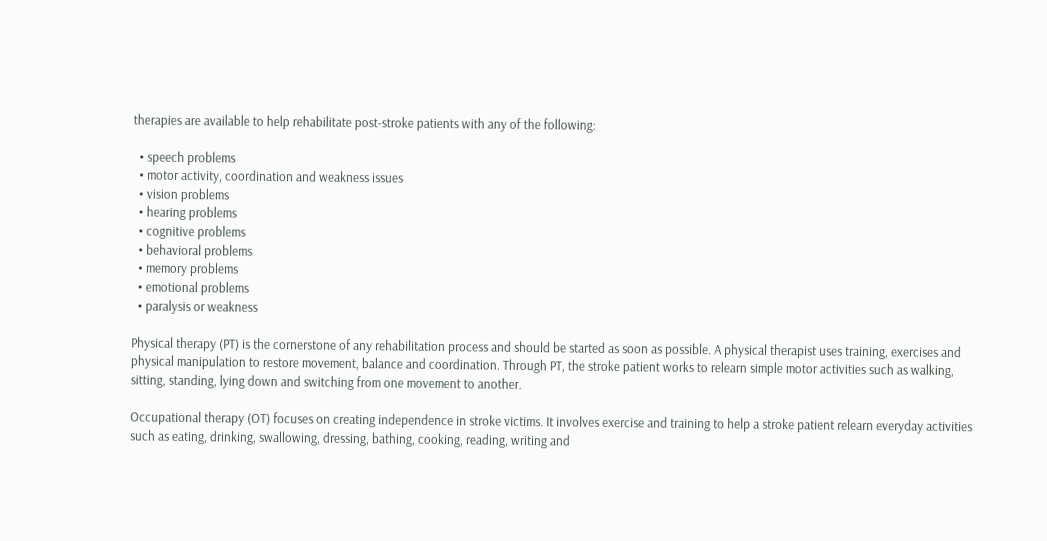therapies are available to help rehabilitate post-stroke patients with any of the following:

  • speech problems
  • motor activity, coordination and weakness issues
  • vision problems
  • hearing problems
  • cognitive problems
  • behavioral problems
  • memory problems
  • emotional problems
  • paralysis or weakness

Physical therapy (PT) is the cornerstone of any rehabilitation process and should be started as soon as possible. A physical therapist uses training, exercises and physical manipulation to restore movement, balance and coordination. Through PT, the stroke patient works to relearn simple motor activities such as walking, sitting, standing, lying down and switching from one movement to another.

Occupational therapy (OT) focuses on creating independence in stroke victims. It involves exercise and training to help a stroke patient relearn everyday activities such as eating, drinking, swallowing, dressing, bathing, cooking, reading, writing and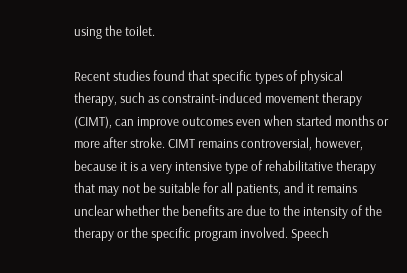using the toilet.

Recent studies found that specific types of physical therapy, such as constraint-induced movement therapy (CIMT), can improve outcomes even when started months or more after stroke. CIMT remains controversial, however, because it is a very intensive type of rehabilitative therapy that may not be suitable for all patients, and it remains unclear whether the benefits are due to the intensity of the therapy or the specific program involved. Speech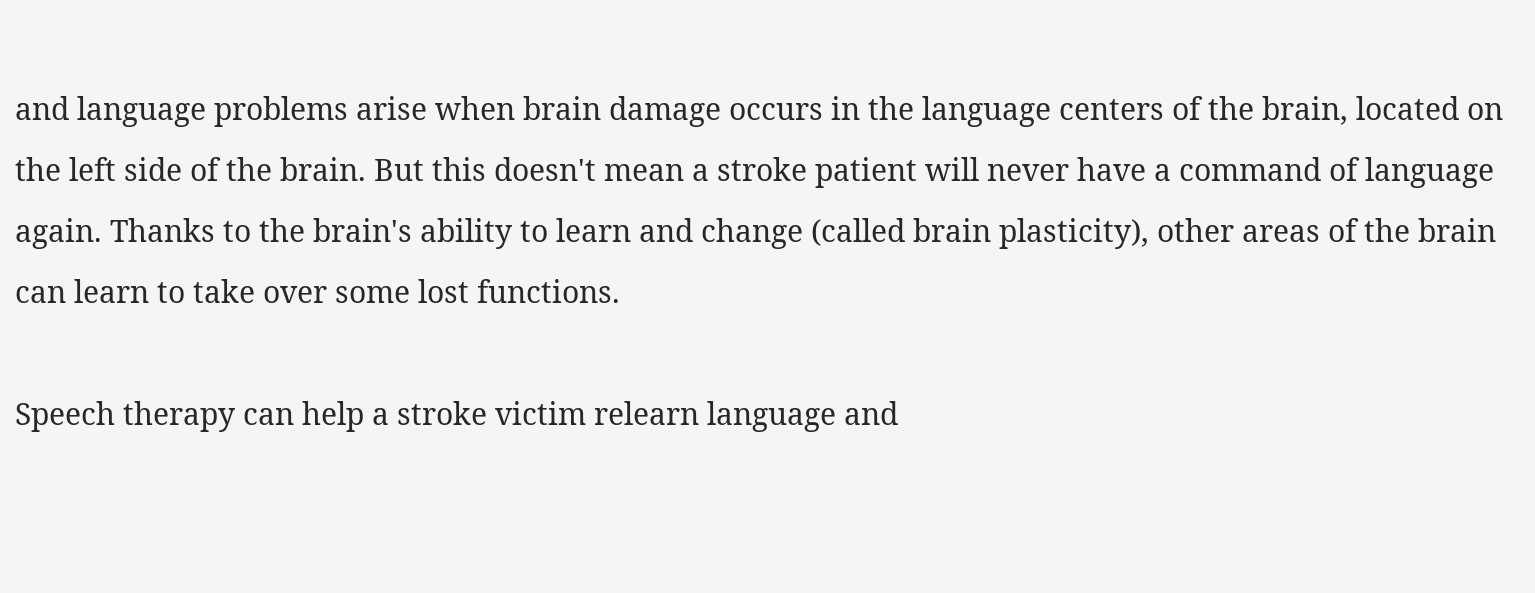and language problems arise when brain damage occurs in the language centers of the brain, located on the left side of the brain. But this doesn't mean a stroke patient will never have a command of language again. Thanks to the brain's ability to learn and change (called brain plasticity), other areas of the brain can learn to take over some lost functions.

Speech therapy can help a stroke victim relearn language and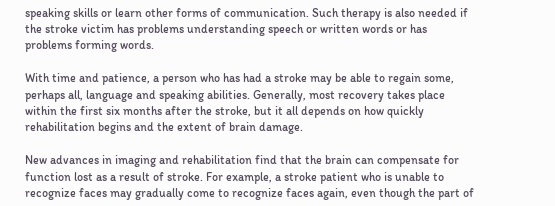speaking skills or learn other forms of communication. Such therapy is also needed if the stroke victim has problems understanding speech or written words or has problems forming words.

With time and patience, a person who has had a stroke may be able to regain some, perhaps all, language and speaking abilities. Generally, most recovery takes place within the first six months after the stroke, but it all depends on how quickly rehabilitation begins and the extent of brain damage.

New advances in imaging and rehabilitation find that the brain can compensate for function lost as a result of stroke. For example, a stroke patient who is unable to recognize faces may gradually come to recognize faces again, even though the part of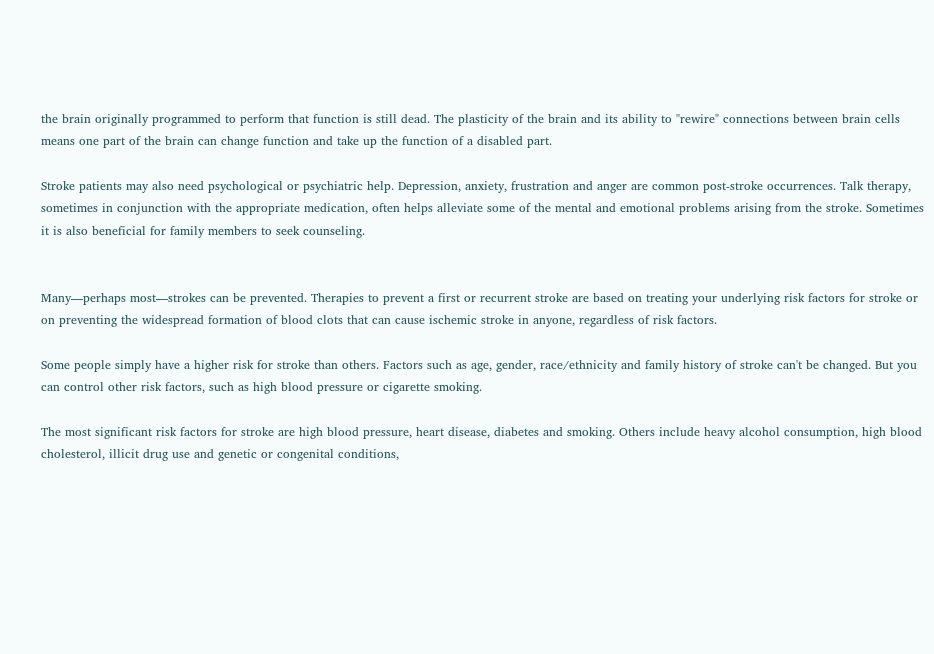the brain originally programmed to perform that function is still dead. The plasticity of the brain and its ability to "rewire" connections between brain cells means one part of the brain can change function and take up the function of a disabled part.

Stroke patients may also need psychological or psychiatric help. Depression, anxiety, frustration and anger are common post-stroke occurrences. Talk therapy, sometimes in conjunction with the appropriate medication, often helps alleviate some of the mental and emotional problems arising from the stroke. Sometimes it is also beneficial for family members to seek counseling.


Many—perhaps most—strokes can be prevented. Therapies to prevent a first or recurrent stroke are based on treating your underlying risk factors for stroke or on preventing the widespread formation of blood clots that can cause ischemic stroke in anyone, regardless of risk factors.

Some people simply have a higher risk for stroke than others. Factors such as age, gender, race/ethnicity and family history of stroke can't be changed. But you can control other risk factors, such as high blood pressure or cigarette smoking.

The most significant risk factors for stroke are high blood pressure, heart disease, diabetes and smoking. Others include heavy alcohol consumption, high blood cholesterol, illicit drug use and genetic or congenital conditions,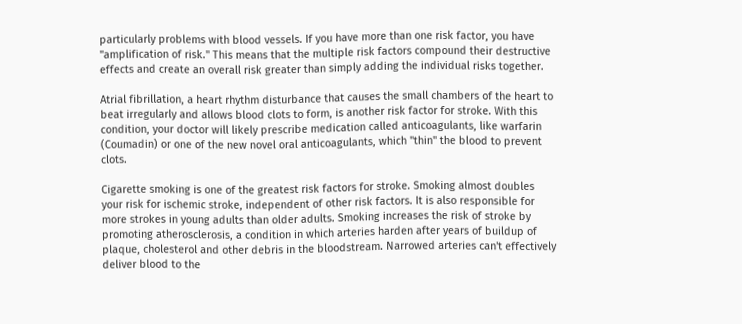particularly problems with blood vessels. If you have more than one risk factor, you have "amplification of risk." This means that the multiple risk factors compound their destructive effects and create an overall risk greater than simply adding the individual risks together.

Atrial fibrillation, a heart rhythm disturbance that causes the small chambers of the heart to beat irregularly and allows blood clots to form, is another risk factor for stroke. With this condition, your doctor will likely prescribe medication called anticoagulants, like warfarin (Coumadin) or one of the new novel oral anticoagulants, which "thin" the blood to prevent clots.

Cigarette smoking is one of the greatest risk factors for stroke. Smoking almost doubles your risk for ischemic stroke, independent of other risk factors. It is also responsible for more strokes in young adults than older adults. Smoking increases the risk of stroke by promoting atherosclerosis, a condition in which arteries harden after years of buildup of plaque, cholesterol and other debris in the bloodstream. Narrowed arteries can't effectively deliver blood to the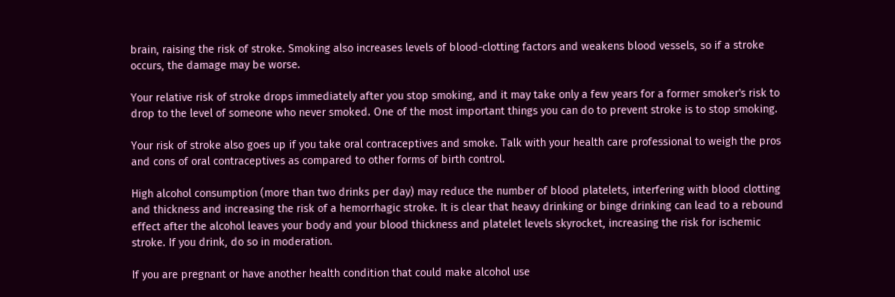brain, raising the risk of stroke. Smoking also increases levels of blood-clotting factors and weakens blood vessels, so if a stroke occurs, the damage may be worse.

Your relative risk of stroke drops immediately after you stop smoking, and it may take only a few years for a former smoker's risk to drop to the level of someone who never smoked. One of the most important things you can do to prevent stroke is to stop smoking.

Your risk of stroke also goes up if you take oral contraceptives and smoke. Talk with your health care professional to weigh the pros and cons of oral contraceptives as compared to other forms of birth control.

High alcohol consumption (more than two drinks per day) may reduce the number of blood platelets, interfering with blood clotting and thickness and increasing the risk of a hemorrhagic stroke. It is clear that heavy drinking or binge drinking can lead to a rebound effect after the alcohol leaves your body and your blood thickness and platelet levels skyrocket, increasing the risk for ischemic stroke. If you drink, do so in moderation.

If you are pregnant or have another health condition that could make alcohol use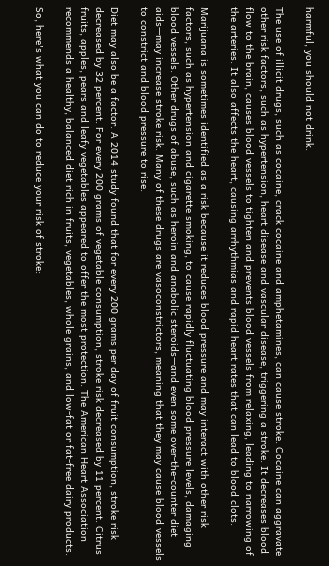harmful, you should not drink.

The use of illicit drugs, such as cocaine, crack cocaine and amphetamines, can cause stroke. Cocaine can aggravate other risk factors, such as hypertension, heart disease and vascular disease, triggering a stroke. It decreases blood flow to the brain, causes blood vessels to tighten and prevents blood vessels from relaxing, leading to narrowing of the arteries. It also affects the heart, causing arrhythmias and rapid heart rates that can lead to blood clots.

Marijuana is sometimes identified as a risk because it reduces blood pressure and may interact with other risk factors, such as hypertension and cigarette smoking, to cause rapidly fluctuating blood pressure levels, damaging blood vessels. Other drugs of abuse, such as heroin and anabolic steroids—and even some over-the-counter diet aids—may increase stroke risk. Many of these drugs are vasoconstrictors, meaning that they may cause blood vessels to constrict and blood pressure to rise.

Diet may also be a factor. A 2014 study found that for every 200 grams per day of fruit consumption, stroke risk decreased by 32 percent. For every 200 grams of vegetable consumption, stroke risk decreased by 11 percent. Citrus fruits, apples, pears and leafy vegetables appeared to offer the most protection. The American Heart Association recommends a healthy, balanced diet rich in fruits, vegetables, whole grains, and low-fat or fat-free dairy products.

So, here's what you can do to reduce your risk of stroke: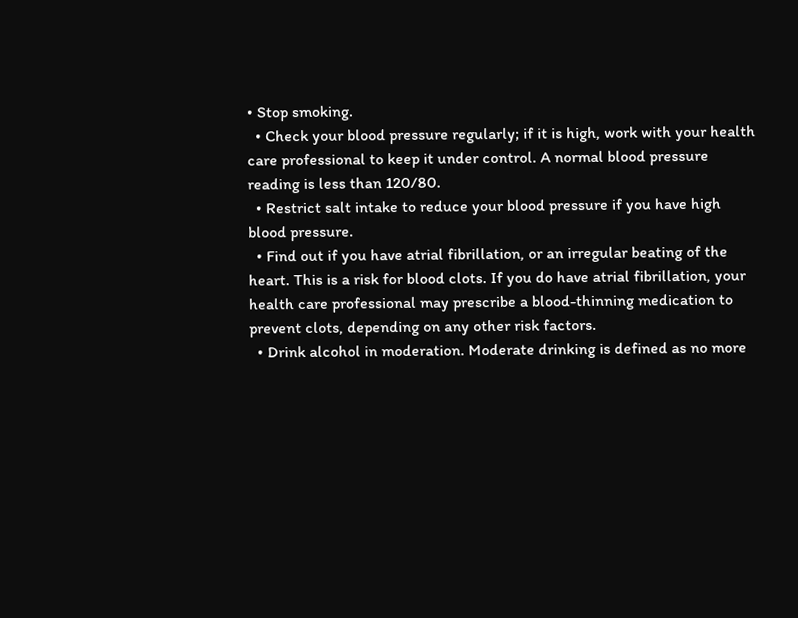• Stop smoking.
  • Check your blood pressure regularly; if it is high, work with your health care professional to keep it under control. A normal blood pressure reading is less than 120/80.
  • Restrict salt intake to reduce your blood pressure if you have high blood pressure.
  • Find out if you have atrial fibrillation, or an irregular beating of the heart. This is a risk for blood clots. If you do have atrial fibrillation, your health care professional may prescribe a blood-thinning medication to prevent clots, depending on any other risk factors.
  • Drink alcohol in moderation. Moderate drinking is defined as no more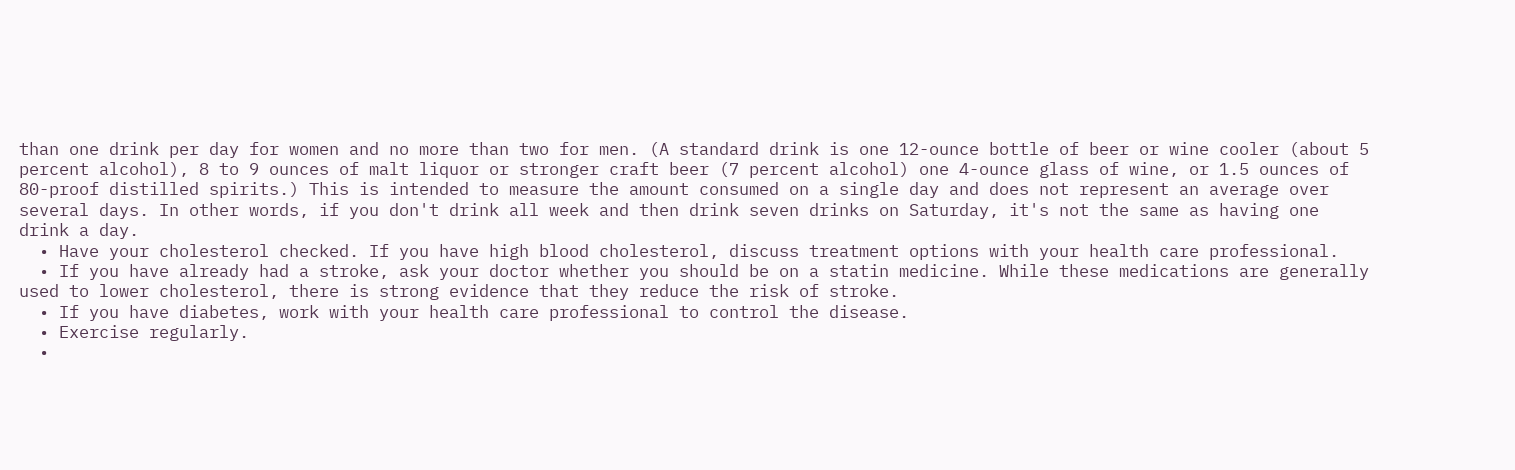than one drink per day for women and no more than two for men. (A standard drink is one 12-ounce bottle of beer or wine cooler (about 5 percent alcohol), 8 to 9 ounces of malt liquor or stronger craft beer (7 percent alcohol) one 4-ounce glass of wine, or 1.5 ounces of 80-proof distilled spirits.) This is intended to measure the amount consumed on a single day and does not represent an average over several days. In other words, if you don't drink all week and then drink seven drinks on Saturday, it's not the same as having one drink a day.
  • Have your cholesterol checked. If you have high blood cholesterol, discuss treatment options with your health care professional.
  • If you have already had a stroke, ask your doctor whether you should be on a statin medicine. While these medications are generally used to lower cholesterol, there is strong evidence that they reduce the risk of stroke.
  • If you have diabetes, work with your health care professional to control the disease.
  • Exercise regularly.
  •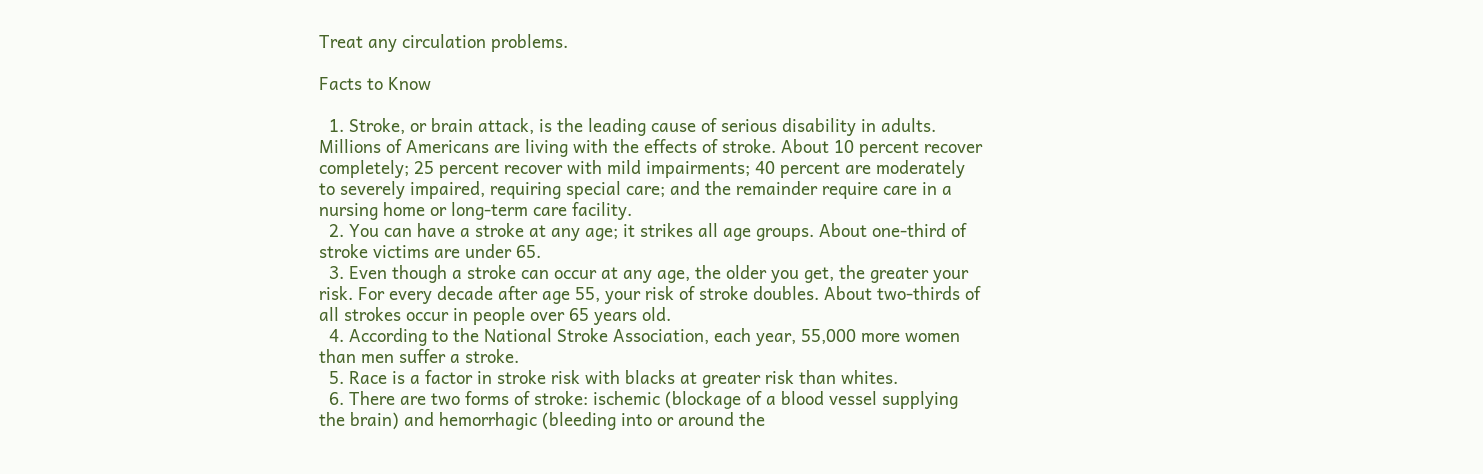Treat any circulation problems.

Facts to Know

  1. Stroke, or brain attack, is the leading cause of serious disability in adults. Millions of Americans are living with the effects of stroke. About 10 percent recover completely; 25 percent recover with mild impairments; 40 percent are moderately to severely impaired, requiring special care; and the remainder require care in a nursing home or long-term care facility.
  2. You can have a stroke at any age; it strikes all age groups. About one-third of stroke victims are under 65.
  3. Even though a stroke can occur at any age, the older you get, the greater your risk. For every decade after age 55, your risk of stroke doubles. About two-thirds of all strokes occur in people over 65 years old.
  4. According to the National Stroke Association, each year, 55,000 more women than men suffer a stroke.
  5. Race is a factor in stroke risk with blacks at greater risk than whites.
  6. There are two forms of stroke: ischemic (blockage of a blood vessel supplying the brain) and hemorrhagic (bleeding into or around the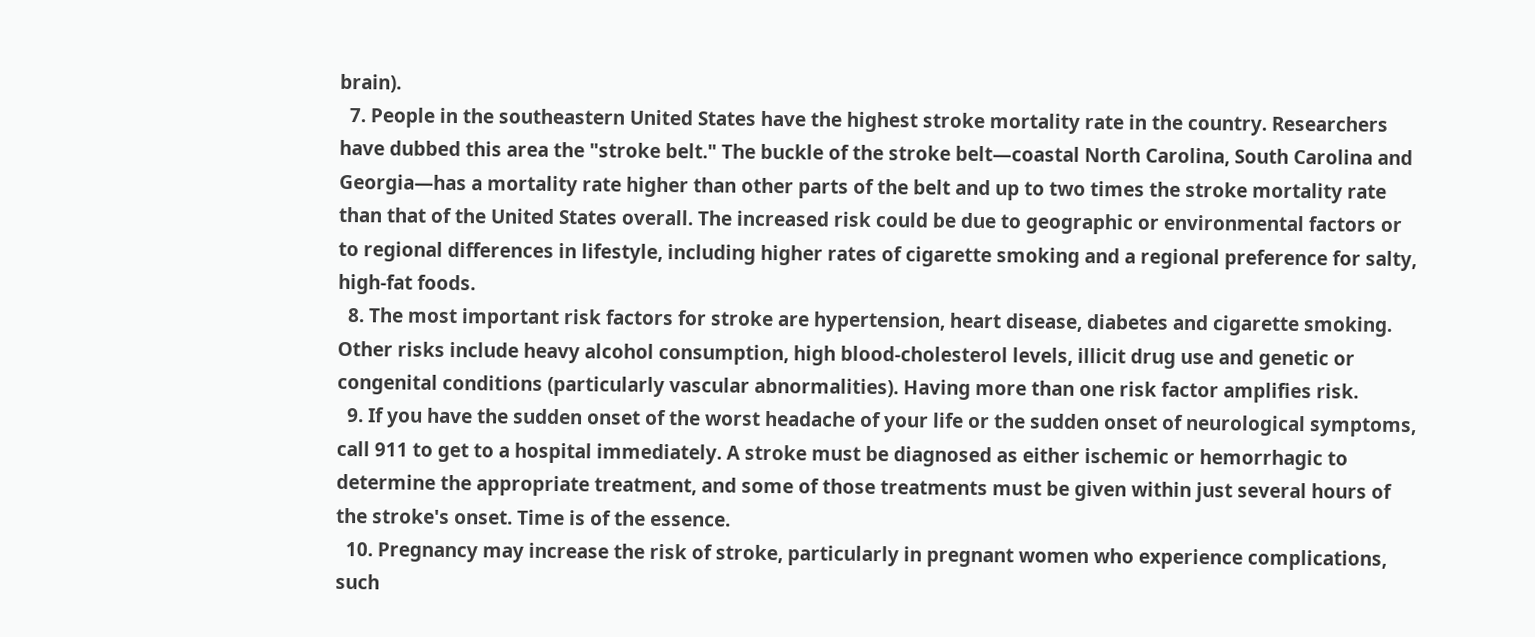brain).
  7. People in the southeastern United States have the highest stroke mortality rate in the country. Researchers have dubbed this area the "stroke belt." The buckle of the stroke belt—coastal North Carolina, South Carolina and Georgia—has a mortality rate higher than other parts of the belt and up to two times the stroke mortality rate than that of the United States overall. The increased risk could be due to geographic or environmental factors or to regional differences in lifestyle, including higher rates of cigarette smoking and a regional preference for salty, high-fat foods.
  8. The most important risk factors for stroke are hypertension, heart disease, diabetes and cigarette smoking. Other risks include heavy alcohol consumption, high blood-cholesterol levels, illicit drug use and genetic or congenital conditions (particularly vascular abnormalities). Having more than one risk factor amplifies risk.
  9. If you have the sudden onset of the worst headache of your life or the sudden onset of neurological symptoms, call 911 to get to a hospital immediately. A stroke must be diagnosed as either ischemic or hemorrhagic to determine the appropriate treatment, and some of those treatments must be given within just several hours of the stroke's onset. Time is of the essence.
  10. Pregnancy may increase the risk of stroke, particularly in pregnant women who experience complications, such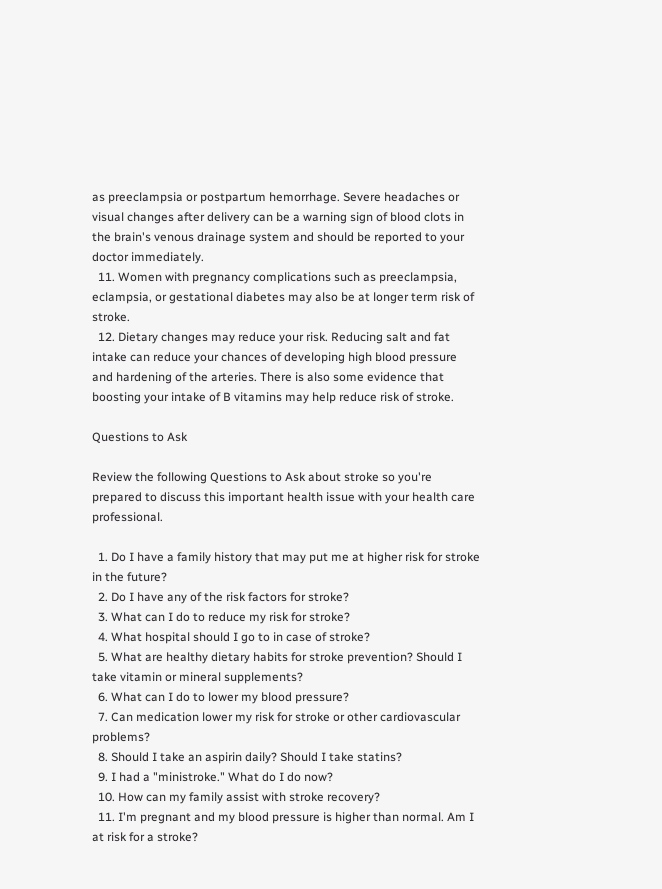as preeclampsia or postpartum hemorrhage. Severe headaches or visual changes after delivery can be a warning sign of blood clots in the brain's venous drainage system and should be reported to your doctor immediately.
  11. Women with pregnancy complications such as preeclampsia, eclampsia, or gestational diabetes may also be at longer term risk of stroke.
  12. Dietary changes may reduce your risk. Reducing salt and fat intake can reduce your chances of developing high blood pressure and hardening of the arteries. There is also some evidence that boosting your intake of B vitamins may help reduce risk of stroke.

Questions to Ask

Review the following Questions to Ask about stroke so you're prepared to discuss this important health issue with your health care professional.

  1. Do I have a family history that may put me at higher risk for stroke in the future?
  2. Do I have any of the risk factors for stroke?
  3. What can I do to reduce my risk for stroke?
  4. What hospital should I go to in case of stroke?
  5. What are healthy dietary habits for stroke prevention? Should I take vitamin or mineral supplements?
  6. What can I do to lower my blood pressure?
  7. Can medication lower my risk for stroke or other cardiovascular problems?
  8. Should I take an aspirin daily? Should I take statins?
  9. I had a "ministroke." What do I do now?
  10. How can my family assist with stroke recovery?
  11. I'm pregnant and my blood pressure is higher than normal. Am I at risk for a stroke?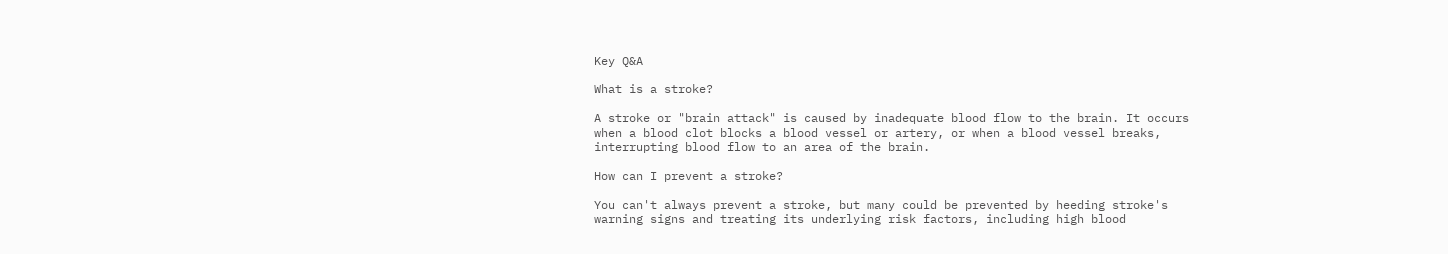Key Q&A

What is a stroke?

A stroke or "brain attack" is caused by inadequate blood flow to the brain. It occurs when a blood clot blocks a blood vessel or artery, or when a blood vessel breaks, interrupting blood flow to an area of the brain.

How can I prevent a stroke?

You can't always prevent a stroke, but many could be prevented by heeding stroke's warning signs and treating its underlying risk factors, including high blood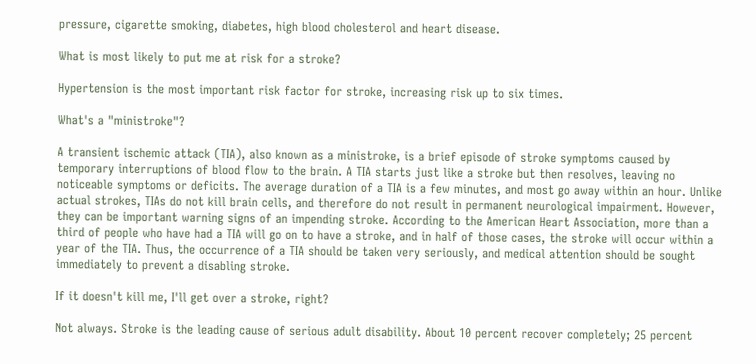pressure, cigarette smoking, diabetes, high blood cholesterol and heart disease.

What is most likely to put me at risk for a stroke?

Hypertension is the most important risk factor for stroke, increasing risk up to six times.

What's a "ministroke"?

A transient ischemic attack (TIA), also known as a ministroke, is a brief episode of stroke symptoms caused by temporary interruptions of blood flow to the brain. A TIA starts just like a stroke but then resolves, leaving no noticeable symptoms or deficits. The average duration of a TIA is a few minutes, and most go away within an hour. Unlike actual strokes, TIAs do not kill brain cells, and therefore do not result in permanent neurological impairment. However, they can be important warning signs of an impending stroke. According to the American Heart Association, more than a third of people who have had a TIA will go on to have a stroke, and in half of those cases, the stroke will occur within a year of the TIA. Thus, the occurrence of a TIA should be taken very seriously, and medical attention should be sought immediately to prevent a disabling stroke.

If it doesn't kill me, I'll get over a stroke, right?

Not always. Stroke is the leading cause of serious adult disability. About 10 percent recover completely; 25 percent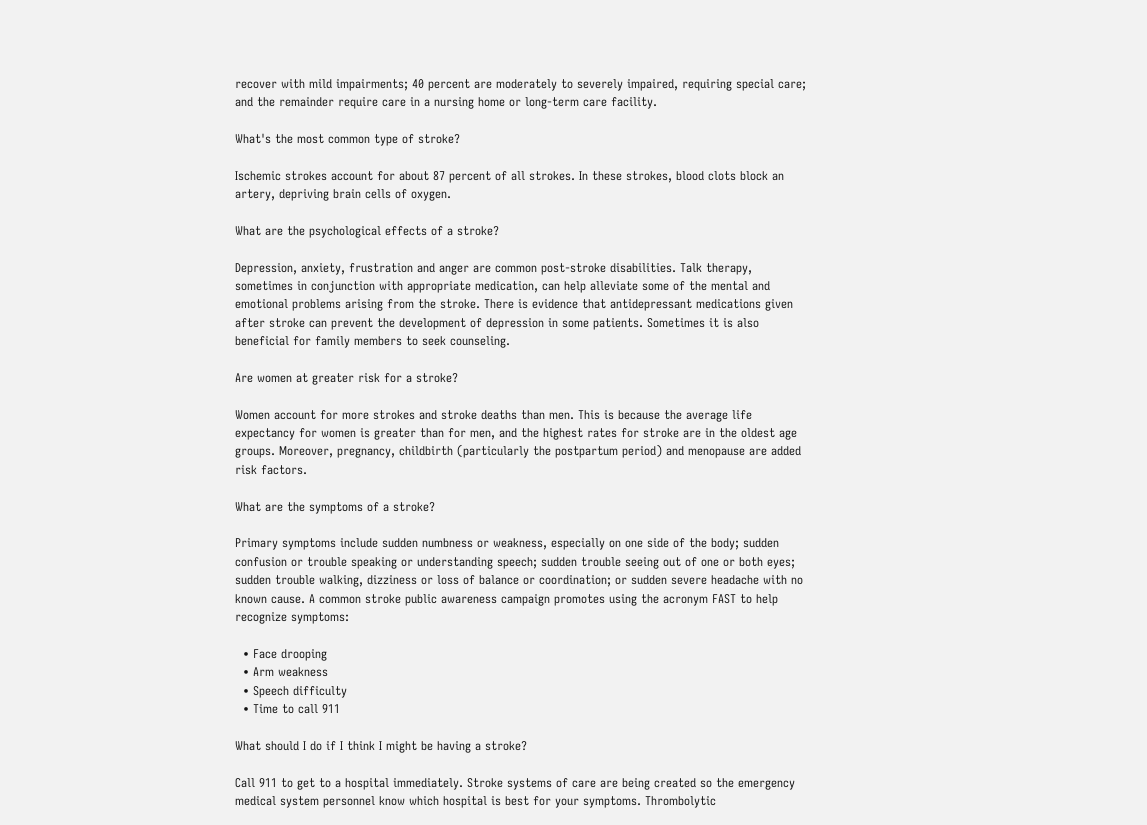recover with mild impairments; 40 percent are moderately to severely impaired, requiring special care; and the remainder require care in a nursing home or long-term care facility.

What's the most common type of stroke?

Ischemic strokes account for about 87 percent of all strokes. In these strokes, blood clots block an artery, depriving brain cells of oxygen.

What are the psychological effects of a stroke?

Depression, anxiety, frustration and anger are common post-stroke disabilities. Talk therapy, sometimes in conjunction with appropriate medication, can help alleviate some of the mental and emotional problems arising from the stroke. There is evidence that antidepressant medications given after stroke can prevent the development of depression in some patients. Sometimes it is also beneficial for family members to seek counseling.

Are women at greater risk for a stroke?

Women account for more strokes and stroke deaths than men. This is because the average life expectancy for women is greater than for men, and the highest rates for stroke are in the oldest age groups. Moreover, pregnancy, childbirth (particularly the postpartum period) and menopause are added risk factors.

What are the symptoms of a stroke?

Primary symptoms include sudden numbness or weakness, especially on one side of the body; sudden confusion or trouble speaking or understanding speech; sudden trouble seeing out of one or both eyes; sudden trouble walking, dizziness or loss of balance or coordination; or sudden severe headache with no known cause. A common stroke public awareness campaign promotes using the acronym FAST to help recognize symptoms:

  • Face drooping
  • Arm weakness
  • Speech difficulty
  • Time to call 911

What should I do if I think I might be having a stroke?

Call 911 to get to a hospital immediately. Stroke systems of care are being created so the emergency medical system personnel know which hospital is best for your symptoms. Thrombolytic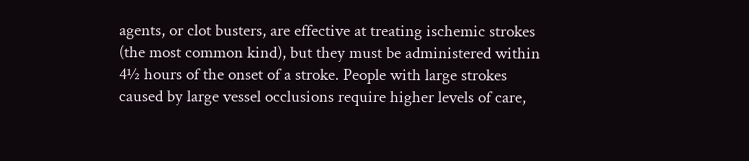agents, or clot busters, are effective at treating ischemic strokes (the most common kind), but they must be administered within 4½ hours of the onset of a stroke. People with large strokes caused by large vessel occlusions require higher levels of care,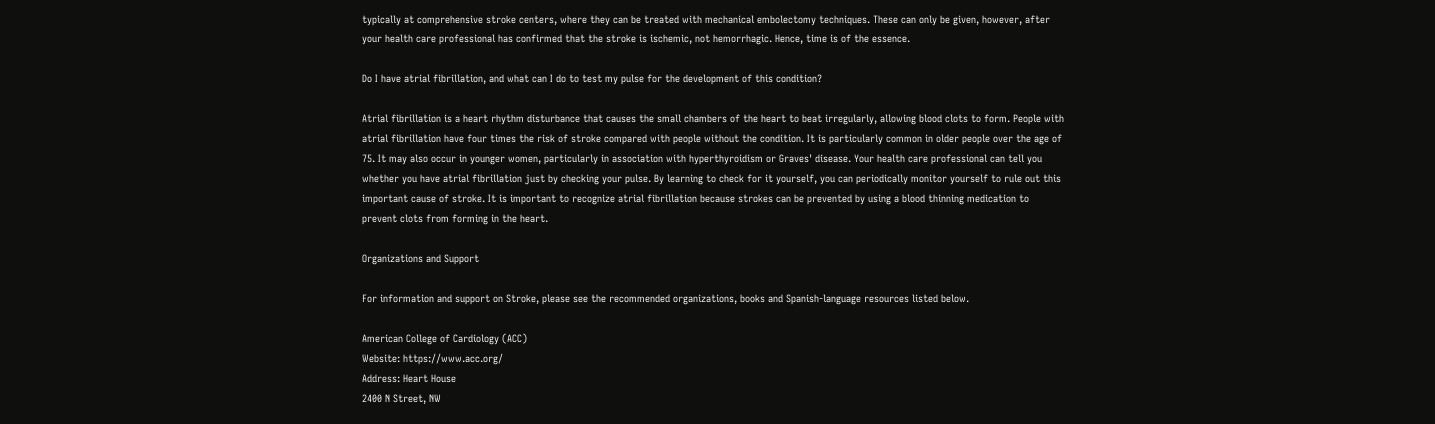typically at comprehensive stroke centers, where they can be treated with mechanical embolectomy techniques. These can only be given, however, after your health care professional has confirmed that the stroke is ischemic, not hemorrhagic. Hence, time is of the essence.

Do I have atrial fibrillation, and what can I do to test my pulse for the development of this condition?

Atrial fibrillation is a heart rhythm disturbance that causes the small chambers of the heart to beat irregularly, allowing blood clots to form. People with atrial fibrillation have four times the risk of stroke compared with people without the condition. It is particularly common in older people over the age of 75. It may also occur in younger women, particularly in association with hyperthyroidism or Graves' disease. Your health care professional can tell you whether you have atrial fibrillation just by checking your pulse. By learning to check for it yourself, you can periodically monitor yourself to rule out this important cause of stroke. It is important to recognize atrial fibrillation because strokes can be prevented by using a blood thinning medication to prevent clots from forming in the heart.

Organizations and Support

For information and support on Stroke, please see the recommended organizations, books and Spanish-language resources listed below.

American College of Cardiology (ACC)
Website: https://www.acc.org/
Address: Heart House
2400 N Street, NW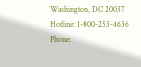Washington, DC 20037
Hotline: 1-800-253-4636
Phone: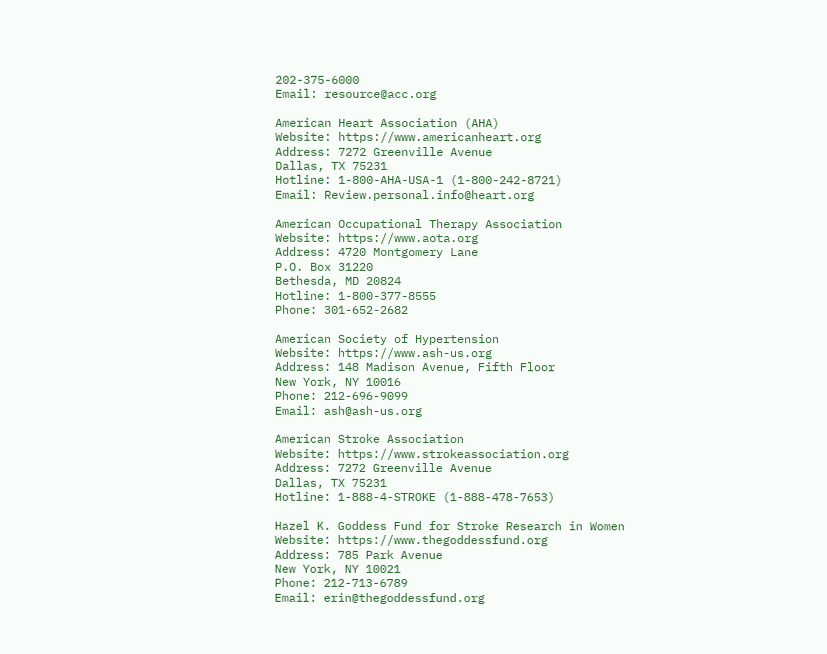202-375-6000
Email: resource@acc.org

American Heart Association (AHA)
Website: https://www.americanheart.org
Address: 7272 Greenville Avenue
Dallas, TX 75231
Hotline: 1-800-AHA-USA-1 (1-800-242-8721)
Email: Review.personal.info@heart.org

American Occupational Therapy Association
Website: https://www.aota.org
Address: 4720 Montgomery Lane
P.O. Box 31220
Bethesda, MD 20824
Hotline: 1-800-377-8555
Phone: 301-652-2682

American Society of Hypertension
Website: https://www.ash-us.org
Address: 148 Madison Avenue, Fifth Floor
New York, NY 10016
Phone: 212-696-9099
Email: ash@ash-us.org

American Stroke Association
Website: https://www.strokeassociation.org
Address: 7272 Greenville Avenue
Dallas, TX 75231
Hotline: 1-888-4-STROKE (1-888-478-7653)

Hazel K. Goddess Fund for Stroke Research in Women
Website: https://www.thegoddessfund.org
Address: 785 Park Avenue
New York, NY 10021
Phone: 212-713-6789
Email: erin@thegoddessfund.org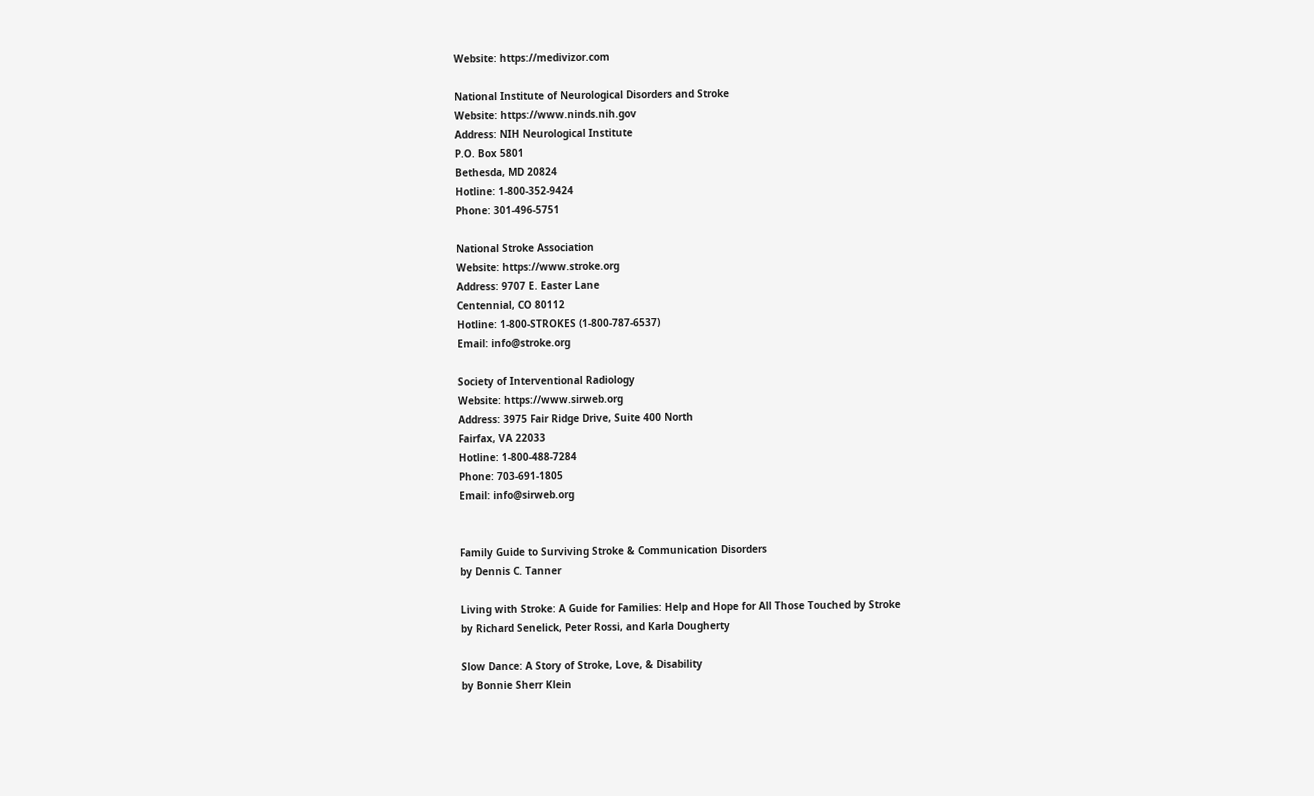Website: https://medivizor.com

National Institute of Neurological Disorders and Stroke
Website: https://www.ninds.nih.gov
Address: NIH Neurological Institute
P.O. Box 5801
Bethesda, MD 20824
Hotline: 1-800-352-9424
Phone: 301-496-5751

National Stroke Association
Website: https://www.stroke.org
Address: 9707 E. Easter Lane
Centennial, CO 80112
Hotline: 1-800-STROKES (1-800-787-6537)
Email: info@stroke.org

Society of Interventional Radiology
Website: https://www.sirweb.org
Address: 3975 Fair Ridge Drive, Suite 400 North
Fairfax, VA 22033
Hotline: 1-800-488-7284
Phone: 703-691-1805
Email: info@sirweb.org


Family Guide to Surviving Stroke & Communication Disorders
by Dennis C. Tanner

Living with Stroke: A Guide for Families: Help and Hope for All Those Touched by Stroke
by Richard Senelick, Peter Rossi, and Karla Dougherty

Slow Dance: A Story of Stroke, Love, & Disability
by Bonnie Sherr Klein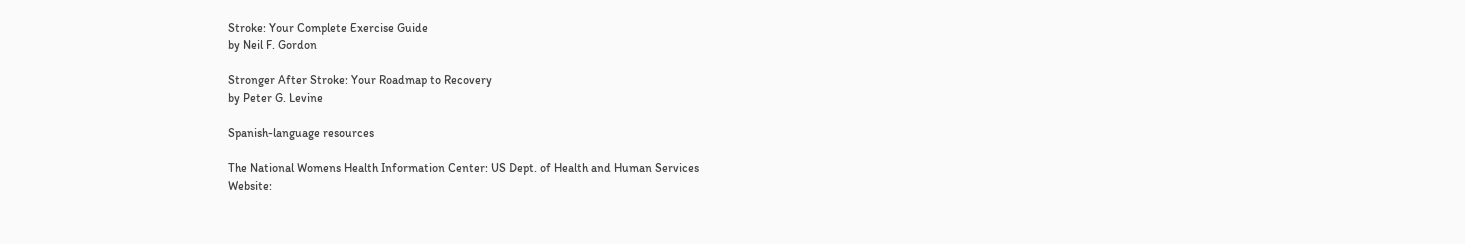Stroke: Your Complete Exercise Guide
by Neil F. Gordon

Stronger After Stroke: Your Roadmap to Recovery
by Peter G. Levine

Spanish-language resources

The National Womens Health Information Center: US Dept. of Health and Human Services
Website: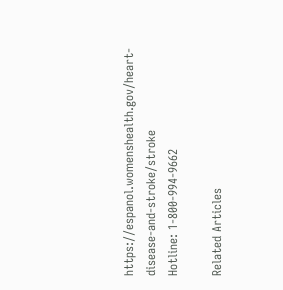https://espanol.womenshealth.gov/heart-disease-and-stroke/stroke
Hotline: 1-800-994-9662

Related Articles